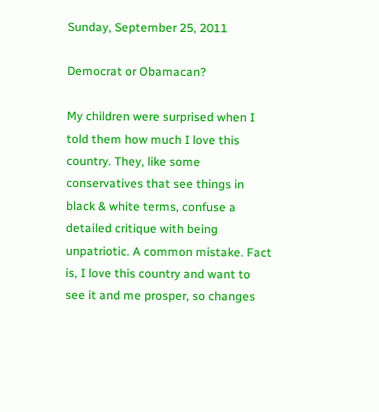Sunday, September 25, 2011

Democrat or Obamacan?

My children were surprised when I told them how much I love this country. They, like some conservatives that see things in black & white terms, confuse a detailed critique with being unpatriotic. A common mistake. Fact is, I love this country and want to see it and me prosper, so changes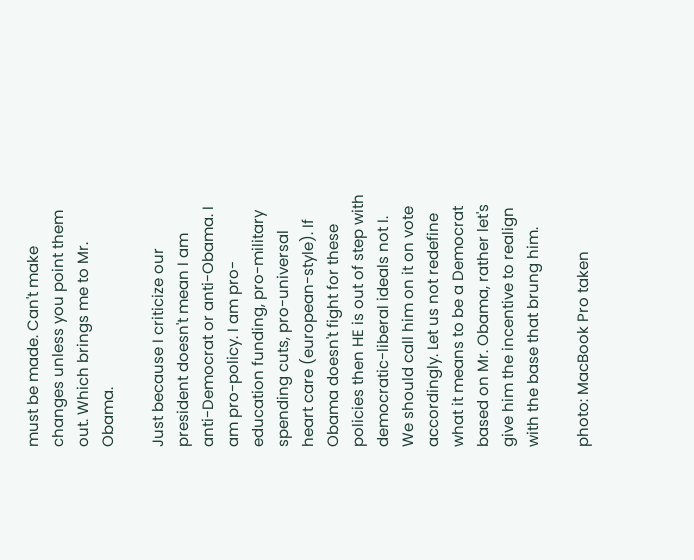must be made. Can't make changes unless you point them out. Which brings me to Mr. Obama.

Just because I criticize our president doesn't mean I am anti-Democrat or anti-Obama. I am pro-policy. I am pro-education funding, pro-military spending cuts, pro-universal heart care (european-style). If Obama doesn't fight for these policies then HE is out of step with democratic-liberal ideals not I. We should call him on it on vote accordingly. Let us not redefine what it means to be a Democrat based on Mr. Obama, rather let's give him the incentive to realign with the base that brung him.

photo: MacBook Pro taken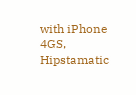with iPhone 4GS, Hipstamatic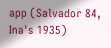app (Salvador 84, Ina's 1935)